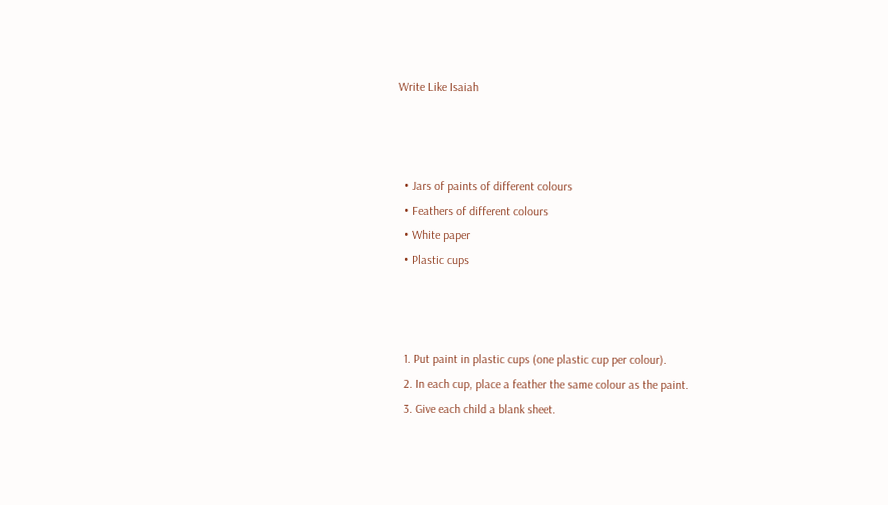Write Like Isaiah



  • Jars of paints of different colours
  • Feathers of different colours
  • White paper
  • Plastic cups



  1. Put paint in plastic cups (one plastic cup per colour).
  2. In each cup, place a feather the same colour as the paint.
  3. Give each child a blank sheet.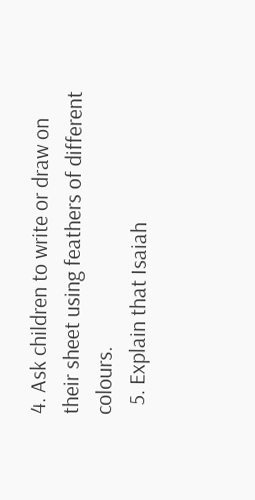4. Ask children to write or draw on their sheet using feathers of different colours.
  5. Explain that Isaiah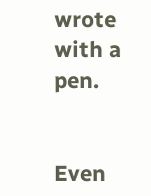wrote with a pen.


Even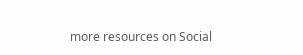more resources on Social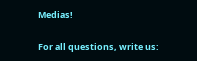Medias!

For all questions, write us: